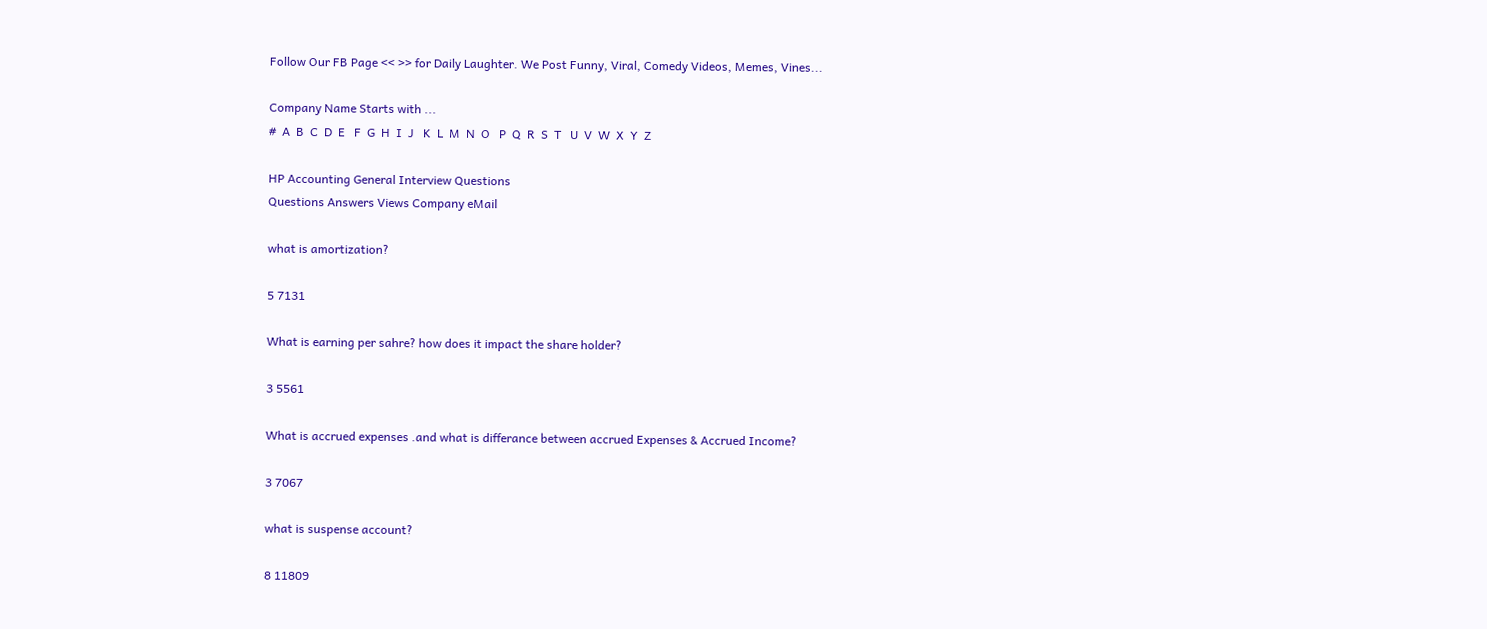Follow Our FB Page << >> for Daily Laughter. We Post Funny, Viral, Comedy Videos, Memes, Vines...

Company Name Starts with ...
#  A  B  C  D  E   F  G  H  I  J   K  L  M  N  O   P  Q  R  S  T   U  V  W  X  Y  Z

HP Accounting General Interview Questions
Questions Answers Views Company eMail

what is amortization?

5 7131

What is earning per sahre? how does it impact the share holder?

3 5561

What is accrued expenses .and what is differance between accrued Expenses & Accrued Income?

3 7067

what is suspense account?

8 11809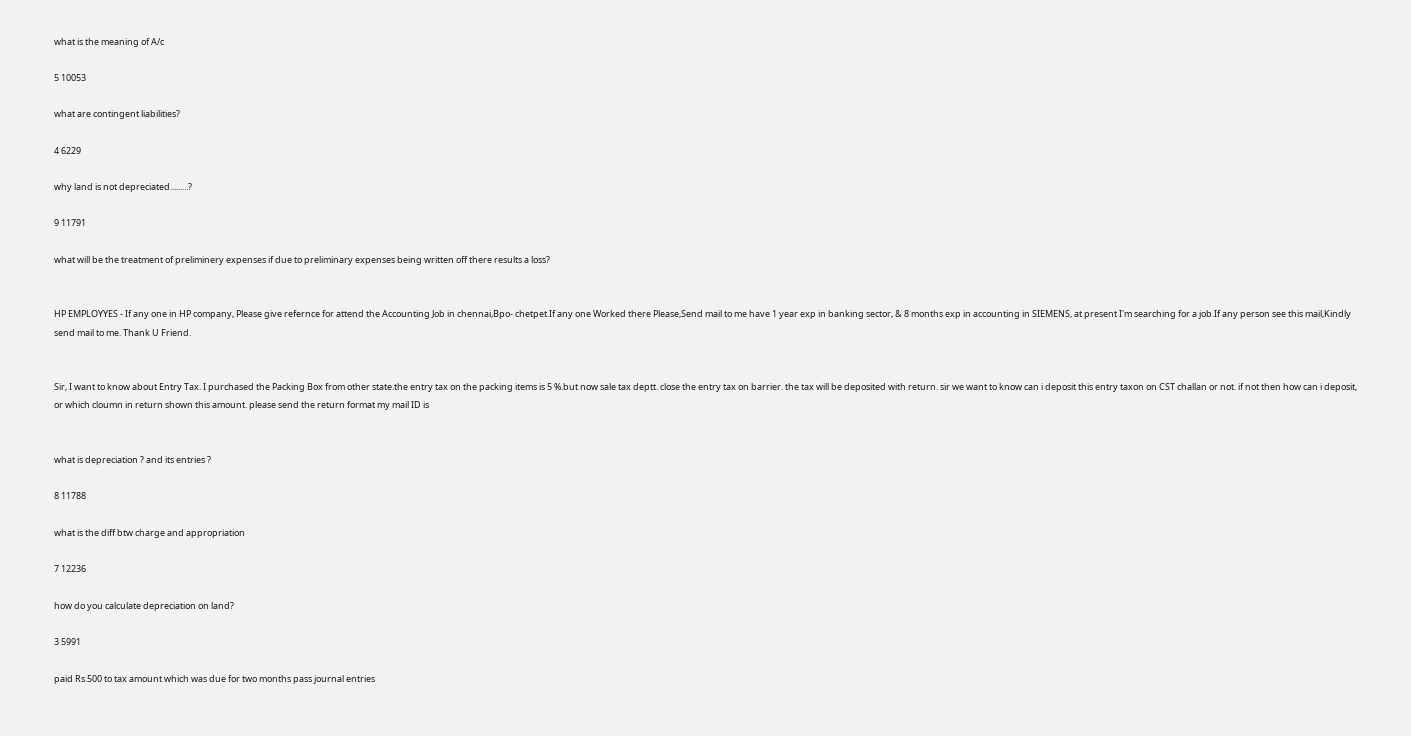what is the meaning of A/c

5 10053

what are contingent liabilities?

4 6229

why land is not depreciated.........?

9 11791

what will be the treatment of preliminery expenses if due to preliminary expenses being written off there results a loss?


HP EMPLOYYES - If any one in HP company, Please give refernce for attend the Accounting Job in chennai,Bpo- chetpet.If any one Worked there Please,Send mail to me have 1 year exp in banking sector, & 8 months exp in accounting in SIEMENS, at present I'm searching for a job.If any person see this mail,Kindly send mail to me. Thank U Friend.


Sir, I want to know about Entry Tax. I purchased the Packing Box from other state.the entry tax on the packing items is 5 %.but now sale tax deptt. close the entry tax on barrier. the tax will be deposited with return. sir we want to know can i deposit this entry taxon on CST challan or not. if not then how can i deposit, or which cloumn in return shown this amount. please send the return format my mail ID is


what is depreciation ? and its entries ?

8 11788

what is the diff btw charge and appropriation

7 12236

how do you calculate depreciation on land?

3 5991

paid Rs.500 to tax amount which was due for two months pass journal entries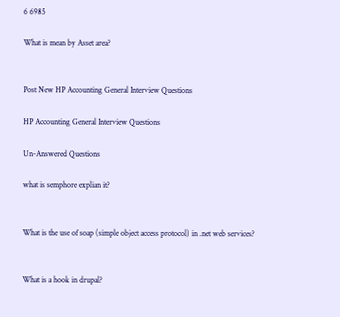6 6985

What is mean by Asset area?


Post New HP Accounting General Interview Questions

HP Accounting General Interview Questions

Un-Answered Questions

what is semphore explian it?


What is the use of soap (simple object access protocol) in .net web services?


What is a hook in drupal?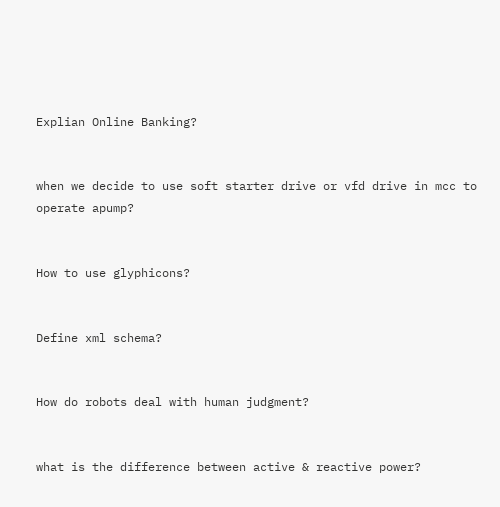Explian Online Banking?


when we decide to use soft starter drive or vfd drive in mcc to operate apump?


How to use glyphicons?


Define xml schema?


How do robots deal with human judgment?


what is the difference between active & reactive power?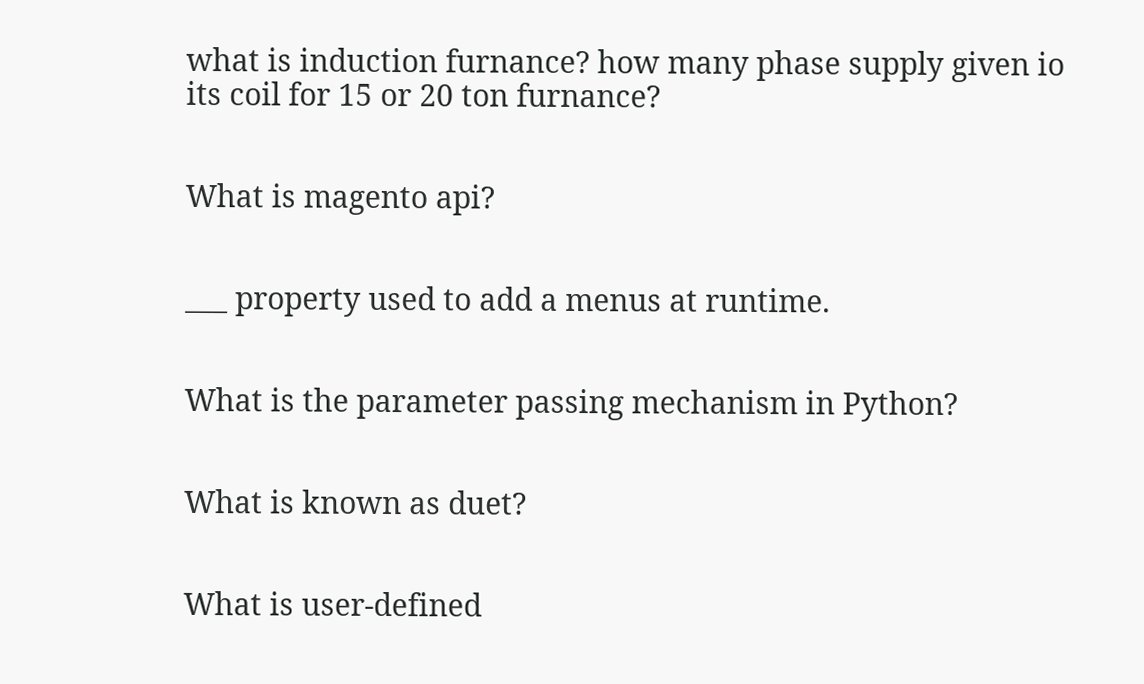what is induction furnance? how many phase supply given io its coil for 15 or 20 ton furnance?


What is magento api?


___ property used to add a menus at runtime.


What is the parameter passing mechanism in Python?


What is known as duet?


What is user-defined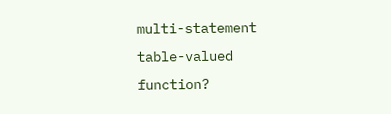multi-statement table-valued function?